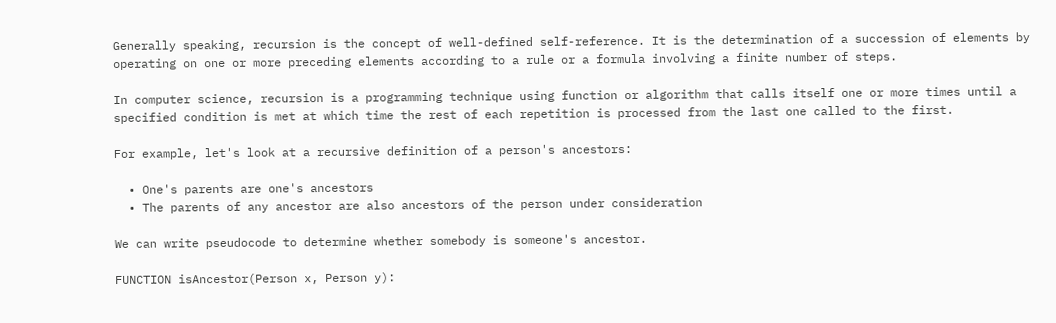Generally speaking, recursion is the concept of well-defined self-reference. It is the determination of a succession of elements by operating on one or more preceding elements according to a rule or a formula involving a finite number of steps.

In computer science, recursion is a programming technique using function or algorithm that calls itself one or more times until a specified condition is met at which time the rest of each repetition is processed from the last one called to the first.

For example, let's look at a recursive definition of a person's ancestors:

  • One's parents are one's ancestors
  • The parents of any ancestor are also ancestors of the person under consideration

We can write pseudocode to determine whether somebody is someone's ancestor.

FUNCTION isAncestor(Person x, Person y):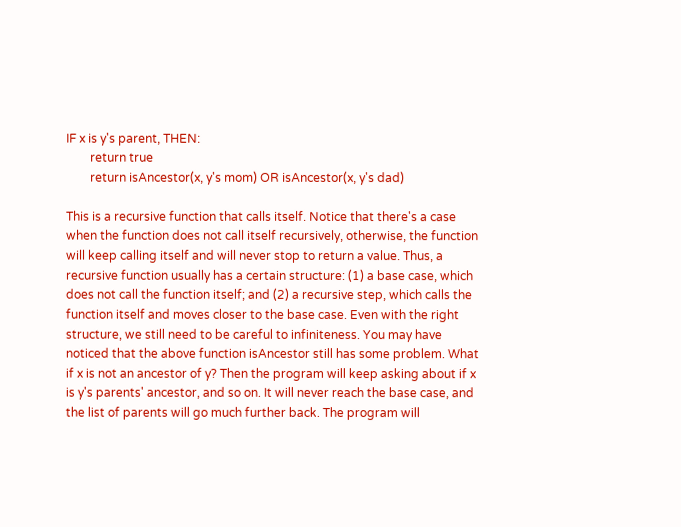IF x is y's parent, THEN:
        return true
        return isAncestor(x, y's mom) OR isAncestor(x, y's dad)

This is a recursive function that calls itself. Notice that there's a case when the function does not call itself recursively, otherwise, the function will keep calling itself and will never stop to return a value. Thus, a recursive function usually has a certain structure: (1) a base case, which does not call the function itself; and (2) a recursive step, which calls the function itself and moves closer to the base case. Even with the right structure, we still need to be careful to infiniteness. You may have noticed that the above function isAncestor still has some problem. What if x is not an ancestor of y? Then the program will keep asking about if x is y's parents' ancestor, and so on. It will never reach the base case, and the list of parents will go much further back. The program will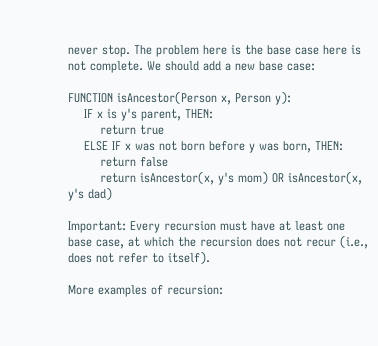never stop. The problem here is the base case here is not complete. We should add a new base case:

FUNCTION isAncestor(Person x, Person y):
    IF x is y's parent, THEN:
        return true
    ELSE IF x was not born before y was born, THEN:
        return false
        return isAncestor(x, y's mom) OR isAncestor(x, y's dad)

Important: Every recursion must have at least one base case, at which the recursion does not recur (i.e., does not refer to itself).

More examples of recursion: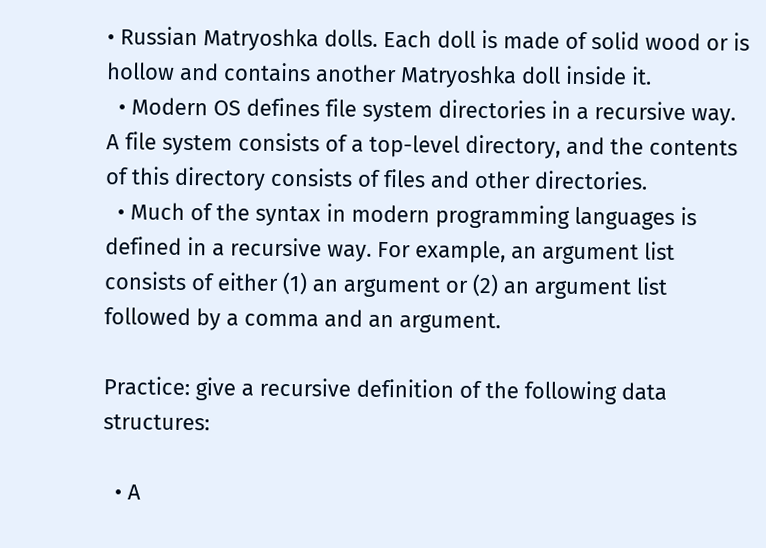• Russian Matryoshka dolls. Each doll is made of solid wood or is hollow and contains another Matryoshka doll inside it.
  • Modern OS defines file system directories in a recursive way. A file system consists of a top-level directory, and the contents of this directory consists of files and other directories.
  • Much of the syntax in modern programming languages is defined in a recursive way. For example, an argument list consists of either (1) an argument or (2) an argument list followed by a comma and an argument.

Practice: give a recursive definition of the following data structures:

  • A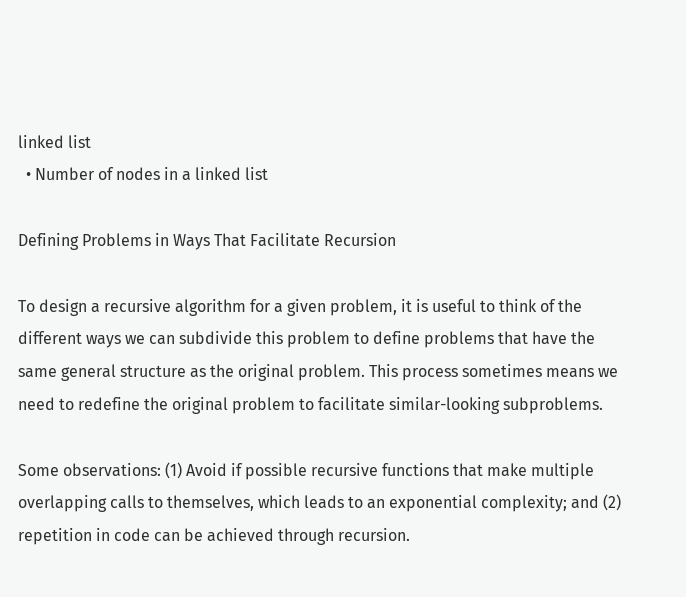linked list
  • Number of nodes in a linked list

Defining Problems in Ways That Facilitate Recursion

To design a recursive algorithm for a given problem, it is useful to think of the different ways we can subdivide this problem to define problems that have the same general structure as the original problem. This process sometimes means we need to redefine the original problem to facilitate similar-looking subproblems.

Some observations: (1) Avoid if possible recursive functions that make multiple overlapping calls to themselves, which leads to an exponential complexity; and (2) repetition in code can be achieved through recursion.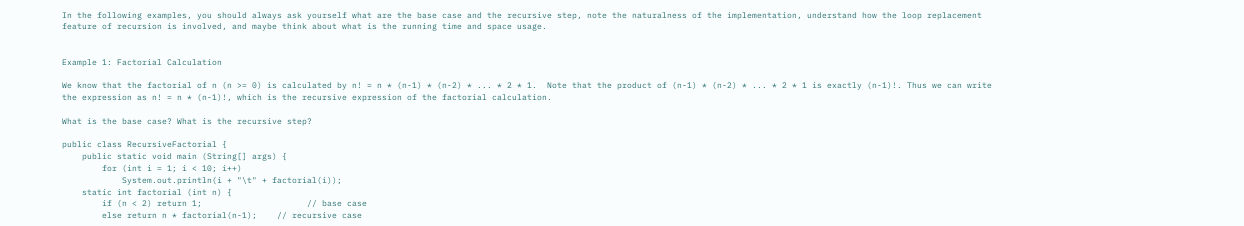In the following examples, you should always ask yourself what are the base case and the recursive step, note the naturalness of the implementation, understand how the loop replacement feature of recursion is involved, and maybe think about what is the running time and space usage.


Example 1: Factorial Calculation

We know that the factorial of n (n >= 0) is calculated by n! = n * (n-1) * (n-2) * ... * 2 * 1.  Note that the product of (n-1) * (n-2) * ... * 2 * 1 is exactly (n-1)!. Thus we can write the expression as n! = n * (n-1)!, which is the recursive expression of the factorial calculation.

What is the base case? What is the recursive step?

public class RecursiveFactorial {
    public static void main (String[] args) {
        for (int i = 1; i < 10; i++)
            System.out.println(i + "\t" + factorial(i));
    static int factorial (int n) {
        if (n < 2) return 1;                     // base case
        else return n * factorial(n-1);    // recursive case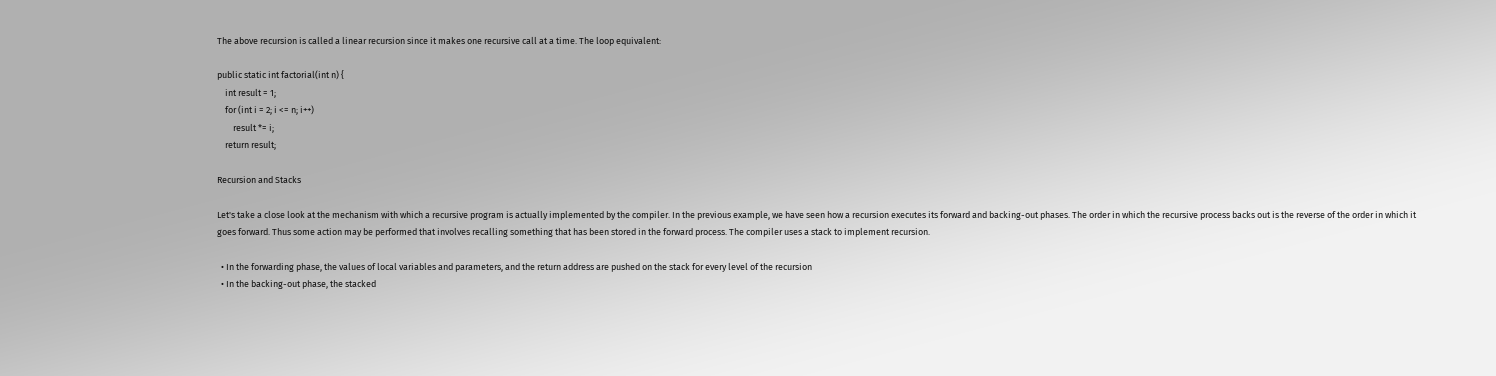The above recursion is called a linear recursion since it makes one recursive call at a time. The loop equivalent:

public static int factorial(int n) {
    int result = 1;
    for (int i = 2; i <= n; i++)
        result *= i;
    return result;

Recursion and Stacks

Let's take a close look at the mechanism with which a recursive program is actually implemented by the compiler. In the previous example, we have seen how a recursion executes its forward and backing-out phases. The order in which the recursive process backs out is the reverse of the order in which it goes forward. Thus some action may be performed that involves recalling something that has been stored in the forward process. The compiler uses a stack to implement recursion.

  • In the forwarding phase, the values of local variables and parameters, and the return address are pushed on the stack for every level of the recursion
  • In the backing-out phase, the stacked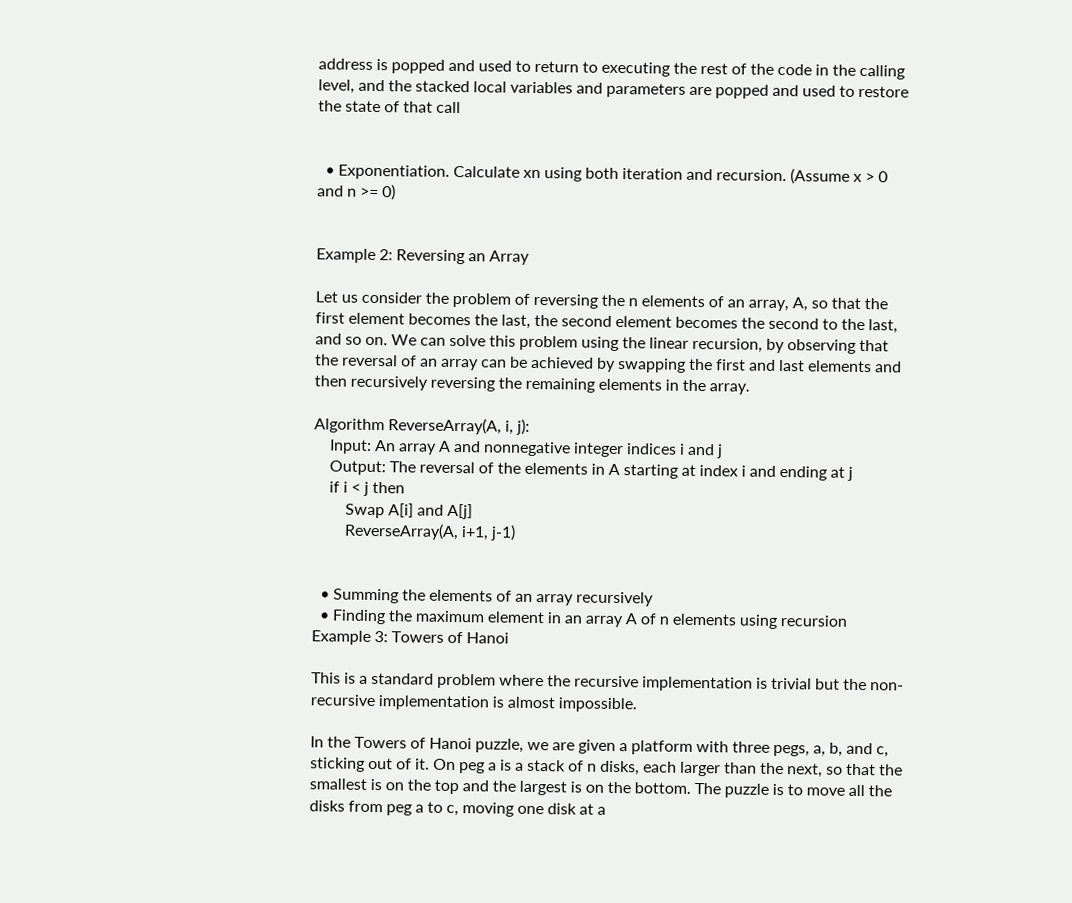address is popped and used to return to executing the rest of the code in the calling level, and the stacked local variables and parameters are popped and used to restore the state of that call


  • Exponentiation. Calculate xn using both iteration and recursion. (Assume x > 0 and n >= 0)


Example 2: Reversing an Array

Let us consider the problem of reversing the n elements of an array, A, so that the first element becomes the last, the second element becomes the second to the last, and so on. We can solve this problem using the linear recursion, by observing that the reversal of an array can be achieved by swapping the first and last elements and then recursively reversing the remaining elements in the array.

Algorithm ReverseArray(A, i, j):
    Input: An array A and nonnegative integer indices i and j
    Output: The reversal of the elements in A starting at index i and ending at j
    if i < j then
        Swap A[i] and A[j]
        ReverseArray(A, i+1, j-1)


  • Summing the elements of an array recursively
  • Finding the maximum element in an array A of n elements using recursion
Example 3: Towers of Hanoi

This is a standard problem where the recursive implementation is trivial but the non-recursive implementation is almost impossible.

In the Towers of Hanoi puzzle, we are given a platform with three pegs, a, b, and c, sticking out of it. On peg a is a stack of n disks, each larger than the next, so that the smallest is on the top and the largest is on the bottom. The puzzle is to move all the disks from peg a to c, moving one disk at a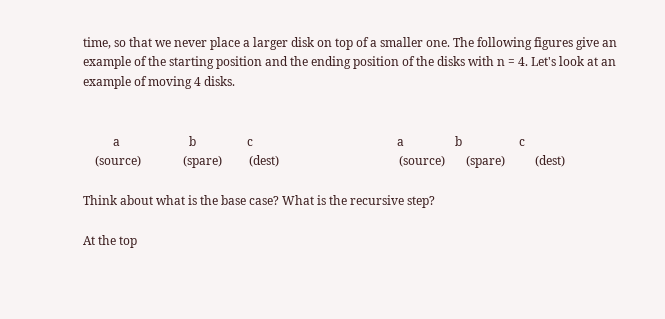time, so that we never place a larger disk on top of a smaller one. The following figures give an example of the starting position and the ending position of the disks with n = 4. Let's look at an example of moving 4 disks.


          a                       b                 c                                                a                 b                   c
    (source)              (spare)         (dest)                                        (source)       (spare)          (dest)

Think about what is the base case? What is the recursive step?

At the top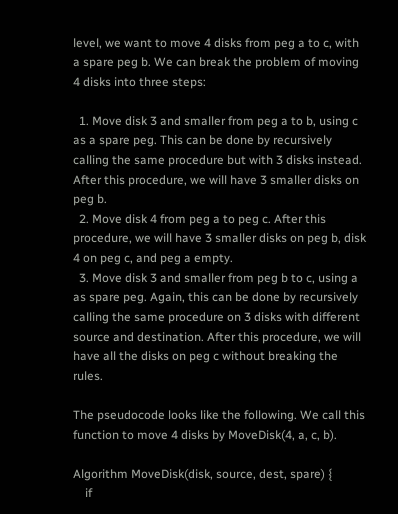level, we want to move 4 disks from peg a to c, with a spare peg b. We can break the problem of moving 4 disks into three steps:

  1. Move disk 3 and smaller from peg a to b, using c as a spare peg. This can be done by recursively calling the same procedure but with 3 disks instead. After this procedure, we will have 3 smaller disks on peg b.
  2. Move disk 4 from peg a to peg c. After this procedure, we will have 3 smaller disks on peg b, disk 4 on peg c, and peg a empty.
  3. Move disk 3 and smaller from peg b to c, using a as spare peg. Again, this can be done by recursively calling the same procedure on 3 disks with different source and destination. After this procedure, we will have all the disks on peg c without breaking the rules.

The pseudocode looks like the following. We call this function to move 4 disks by MoveDisk(4, a, c, b).

Algorithm MoveDisk(disk, source, dest, spare) {
    if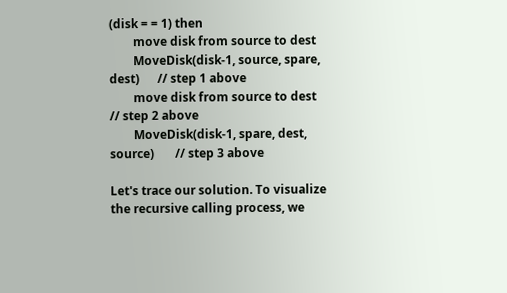(disk = = 1) then
        move disk from source to dest
        MoveDisk(disk-1, source, spare, dest)      // step 1 above
        move disk from source to dest                    // step 2 above
        MoveDisk(disk-1, spare, dest, source)       // step 3 above

Let's trace our solution. To visualize the recursive calling process, we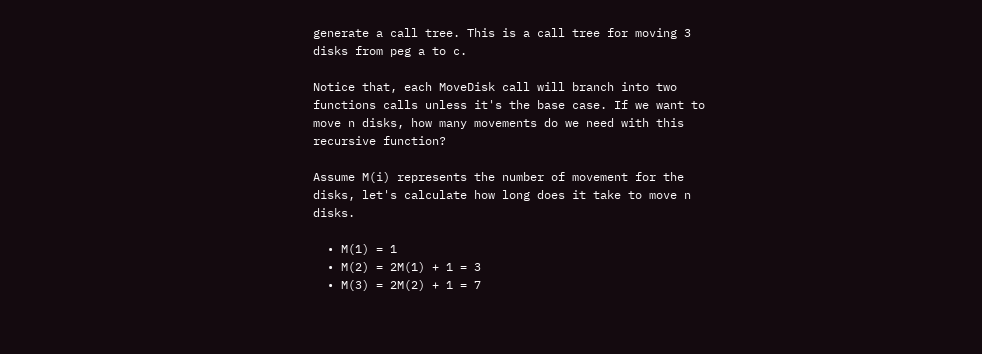generate a call tree. This is a call tree for moving 3 disks from peg a to c.

Notice that, each MoveDisk call will branch into two functions calls unless it's the base case. If we want to move n disks, how many movements do we need with this recursive function?

Assume M(i) represents the number of movement for the disks, let's calculate how long does it take to move n disks.

  • M(1) = 1
  • M(2) = 2M(1) + 1 = 3
  • M(3) = 2M(2) + 1 = 7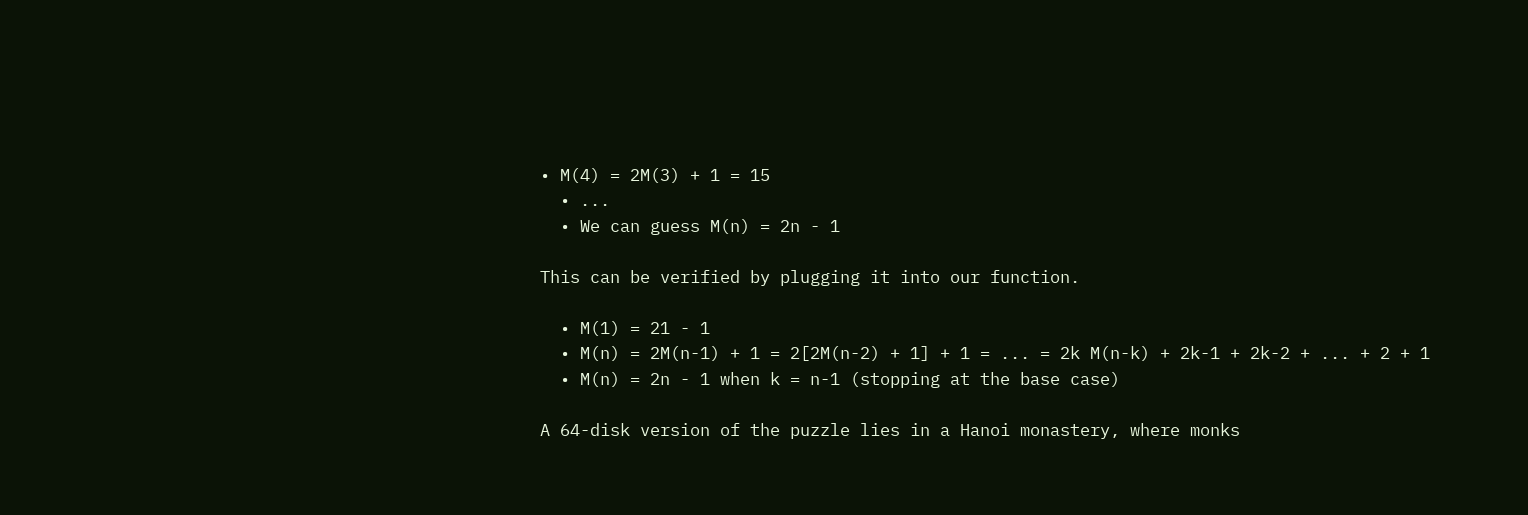• M(4) = 2M(3) + 1 = 15
  • ...
  • We can guess M(n) = 2n - 1

This can be verified by plugging it into our function.

  • M(1) = 21 - 1
  • M(n) = 2M(n-1) + 1 = 2[2M(n-2) + 1] + 1 = ... = 2k M(n-k) + 2k-1 + 2k-2 + ... + 2 + 1
  • M(n) = 2n - 1 when k = n-1 (stopping at the base case)

A 64-disk version of the puzzle lies in a Hanoi monastery, where monks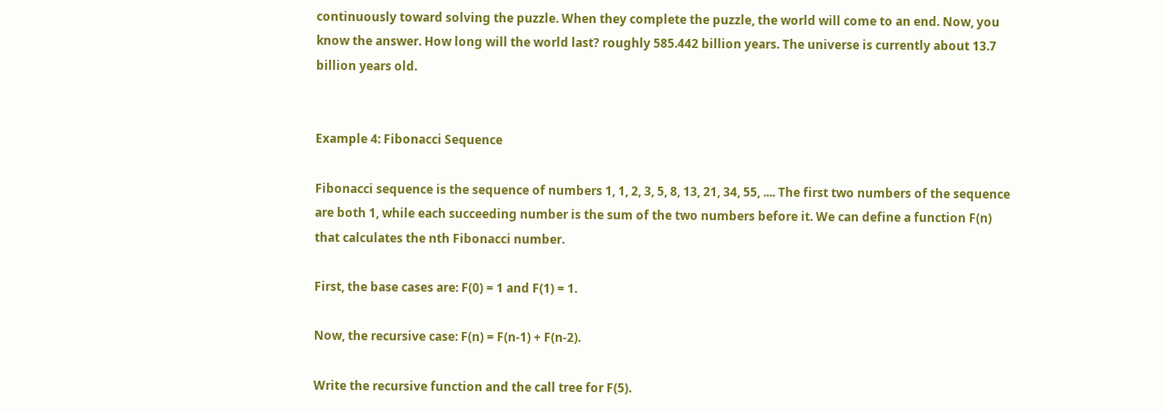continuously toward solving the puzzle. When they complete the puzzle, the world will come to an end. Now, you know the answer. How long will the world last? roughly 585.442 billion years. The universe is currently about 13.7 billion years old.


Example 4: Fibonacci Sequence

Fibonacci sequence is the sequence of numbers 1, 1, 2, 3, 5, 8, 13, 21, 34, 55, .... The first two numbers of the sequence are both 1, while each succeeding number is the sum of the two numbers before it. We can define a function F(n) that calculates the nth Fibonacci number.

First, the base cases are: F(0) = 1 and F(1) = 1.

Now, the recursive case: F(n) = F(n-1) + F(n-2).

Write the recursive function and the call tree for F(5).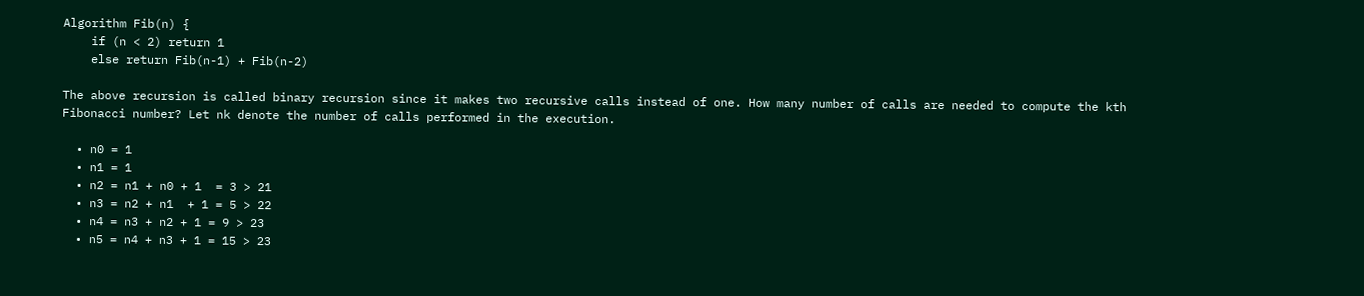Algorithm Fib(n) {
    if (n < 2) return 1
    else return Fib(n-1) + Fib(n-2)

The above recursion is called binary recursion since it makes two recursive calls instead of one. How many number of calls are needed to compute the kth Fibonacci number? Let nk denote the number of calls performed in the execution.

  • n0 = 1
  • n1 = 1
  • n2 = n1 + n0 + 1  = 3 > 21
  • n3 = n2 + n1  + 1 = 5 > 22
  • n4 = n3 + n2 + 1 = 9 > 23
  • n5 = n4 + n3 + 1 = 15 > 23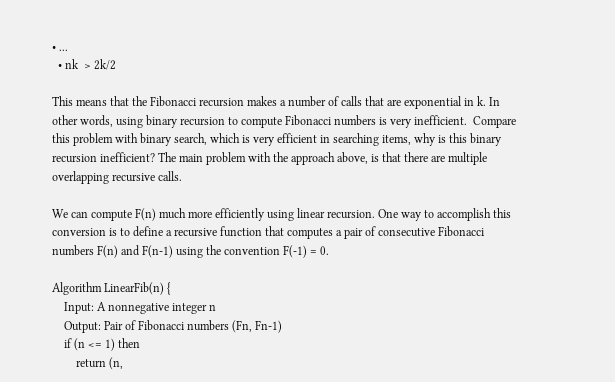• ...
  • nk  > 2k/2

This means that the Fibonacci recursion makes a number of calls that are exponential in k. In other words, using binary recursion to compute Fibonacci numbers is very inefficient.  Compare this problem with binary search, which is very efficient in searching items, why is this binary recursion inefficient? The main problem with the approach above, is that there are multiple overlapping recursive calls.

We can compute F(n) much more efficiently using linear recursion. One way to accomplish this conversion is to define a recursive function that computes a pair of consecutive Fibonacci numbers F(n) and F(n-1) using the convention F(-1) = 0.

Algorithm LinearFib(n) {
    Input: A nonnegative integer n
    Output: Pair of Fibonacci numbers (Fn, Fn-1)
    if (n <= 1) then
        return (n,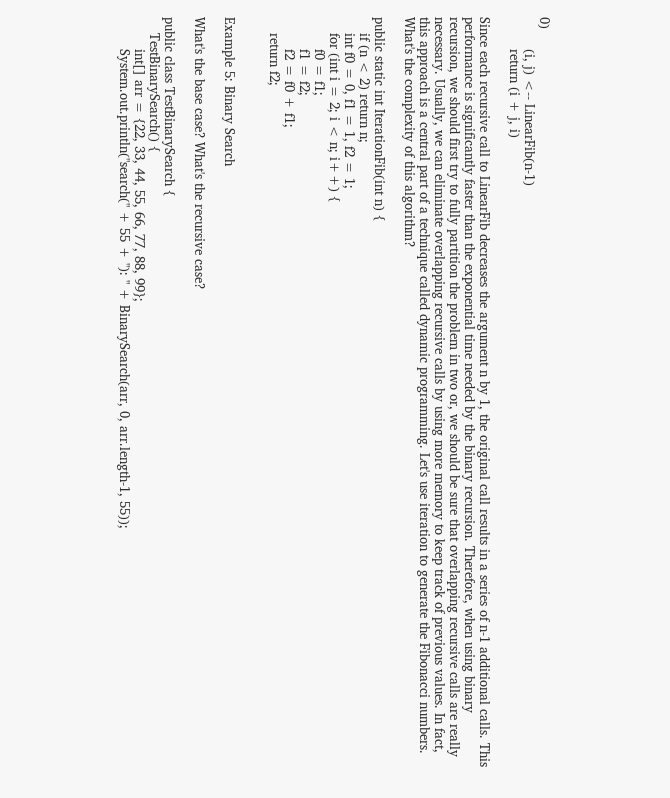0)
        (i, j) <-- LinearFib(n-1)
        return (i + j, i)

Since each recursive call to LinearFib decreases the argument n by 1, the original call results in a series of n-1 additional calls. This performance is significantly faster than the exponential time needed by the binary recursion. Therefore, when using binary recursion, we should first try to fully partition the problem in two or, we should be sure that overlapping recursive calls are really necessary. Usually, we can eliminate overlapping recursive calls by using more memory to keep track of previous values. In fact, this approach is a central part of a technique called dynamic programming. Let's use iteration to generate the Fibonacci numbers. What's the complexity of this algorithm?

public static int IterationFib(int n) {
    if (n < 2) return n;
    int f0 = 0, f1 = 1, f2 = 1;
    for (int i = 2; i < n; i++) {
        f0 = f1;
        f1 = f2;
        f2 = f0 + f1;
    return f2;


Example 5: Binary Search

What's the base case? What's the recursive case?

public class TestBinarySearch {
    TestBinarySearch() {
        int[] arr = {22, 33, 44, 55, 66, 77, 88, 99};
        System.out.println("search(" + 55 + "): " + BinarySearch(arr, 0, arr.length-1, 55));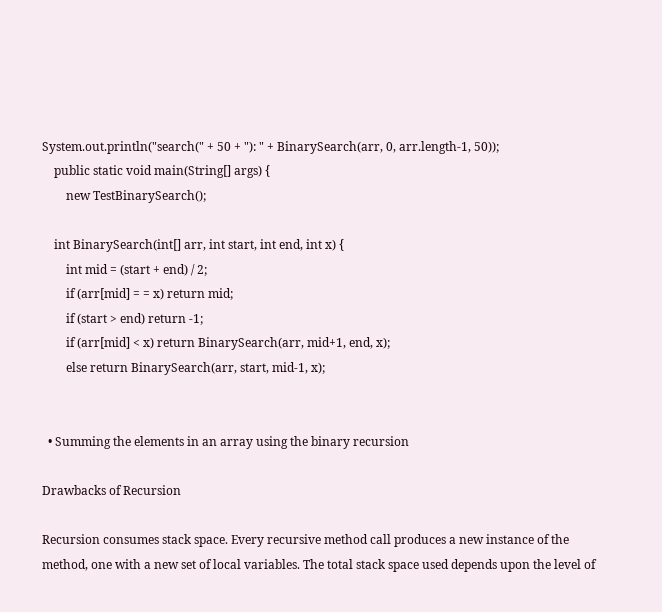System.out.println("search(" + 50 + "): " + BinarySearch(arr, 0, arr.length-1, 50));
    public static void main(String[] args) {
        new TestBinarySearch();

    int BinarySearch(int[] arr, int start, int end, int x) {
        int mid = (start + end) / 2;
        if (arr[mid] = = x) return mid;
        if (start > end) return -1;
        if (arr[mid] < x) return BinarySearch(arr, mid+1, end, x);
        else return BinarySearch(arr, start, mid-1, x);


  • Summing the elements in an array using the binary recursion

Drawbacks of Recursion

Recursion consumes stack space. Every recursive method call produces a new instance of the method, one with a new set of local variables. The total stack space used depends upon the level of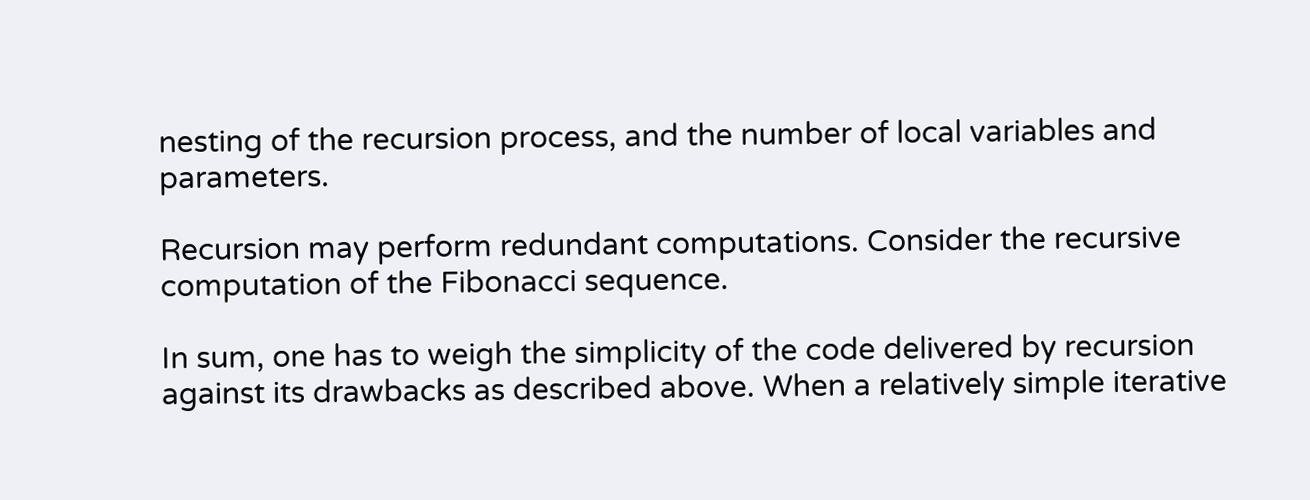nesting of the recursion process, and the number of local variables and parameters.

Recursion may perform redundant computations. Consider the recursive computation of the Fibonacci sequence.

In sum, one has to weigh the simplicity of the code delivered by recursion against its drawbacks as described above. When a relatively simple iterative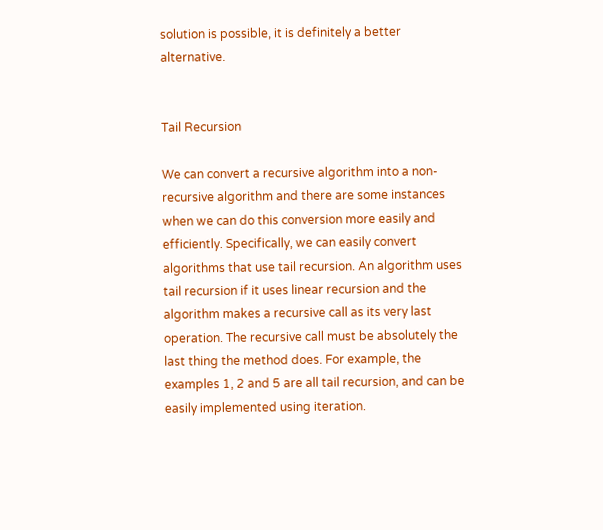solution is possible, it is definitely a better alternative.


Tail Recursion

We can convert a recursive algorithm into a non-recursive algorithm and there are some instances when we can do this conversion more easily and efficiently. Specifically, we can easily convert algorithms that use tail recursion. An algorithm uses tail recursion if it uses linear recursion and the algorithm makes a recursive call as its very last operation. The recursive call must be absolutely the last thing the method does. For example, the examples 1, 2 and 5 are all tail recursion, and can be easily implemented using iteration.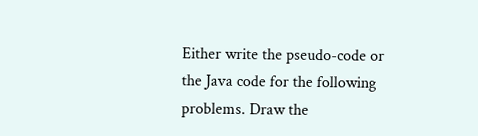Either write the pseudo-code or the Java code for the following problems. Draw the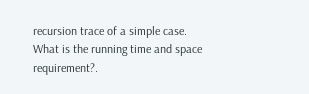recursion trace of a simple case. What is the running time and space requirement?.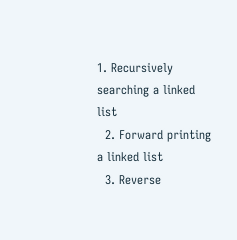1. Recursively searching a linked list
  2. Forward printing a linked list
  3. Reverse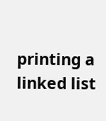printing a linked list